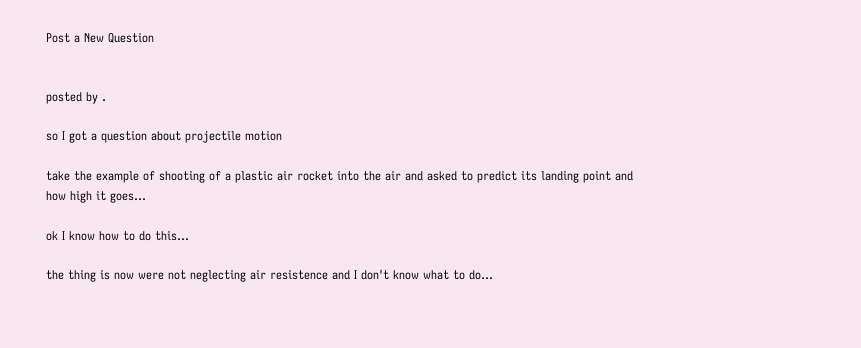Post a New Question


posted by .

so I got a question about projectile motion

take the example of shooting of a plastic air rocket into the air and asked to predict its landing point and how high it goes...

ok I know how to do this...

the thing is now were not neglecting air resistence and I don't know what to do...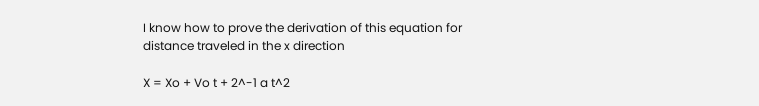I know how to prove the derivation of this equation for distance traveled in the x direction

X = Xo + Vo t + 2^-1 a t^2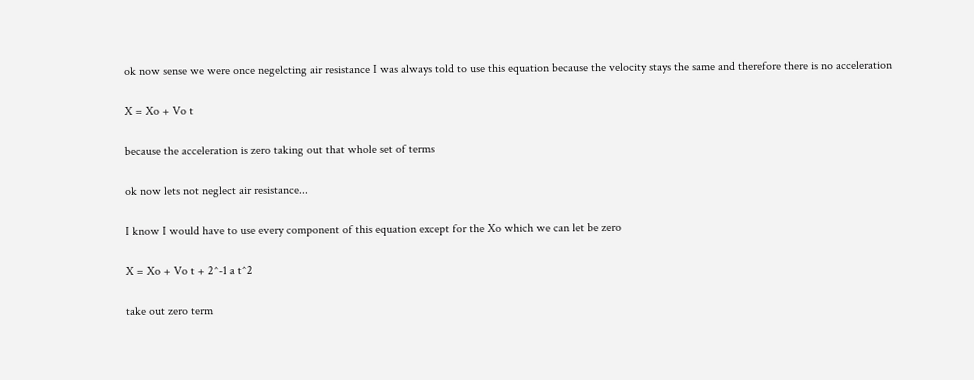ok now sense we were once negelcting air resistance I was always told to use this equation because the velocity stays the same and therefore there is no acceleration

X = Xo + Vo t

because the acceleration is zero taking out that whole set of terms

ok now lets not neglect air resistance...

I know I would have to use every component of this equation except for the Xo which we can let be zero

X = Xo + Vo t + 2^-1 a t^2

take out zero term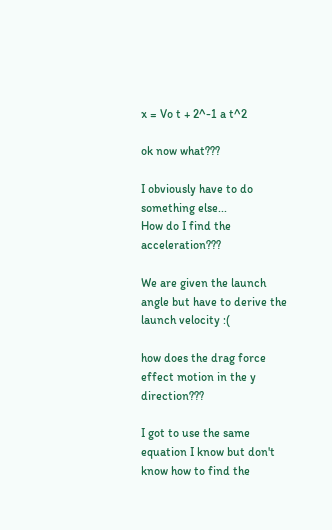x = Vo t + 2^-1 a t^2

ok now what???

I obviously have to do something else...
How do I find the acceleration???

We are given the launch angle but have to derive the launch velocity :(

how does the drag force effect motion in the y direction???

I got to use the same equation I know but don't know how to find the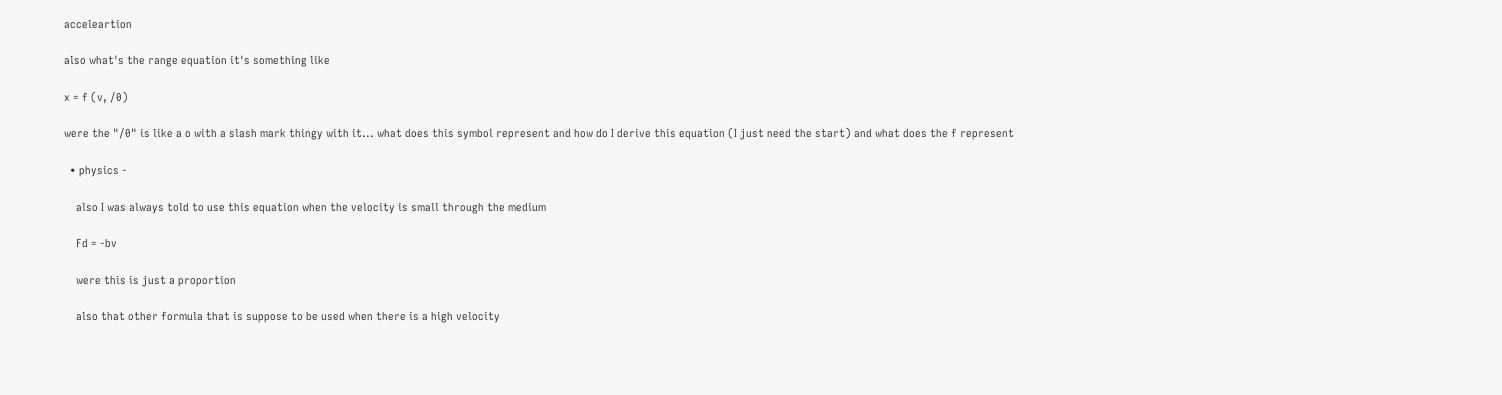acceleartion

also what's the range equation it's something like

x = f (v, /0)

were the "/0" is like a o with a slash mark thingy with it... what does this symbol represent and how do I derive this equation (I just need the start) and what does the f represent

  • physics -

    also I was always told to use this equation when the velocity is small through the medium

    Fd = -bv

    were this is just a proportion

    also that other formula that is suppose to be used when there is a high velocity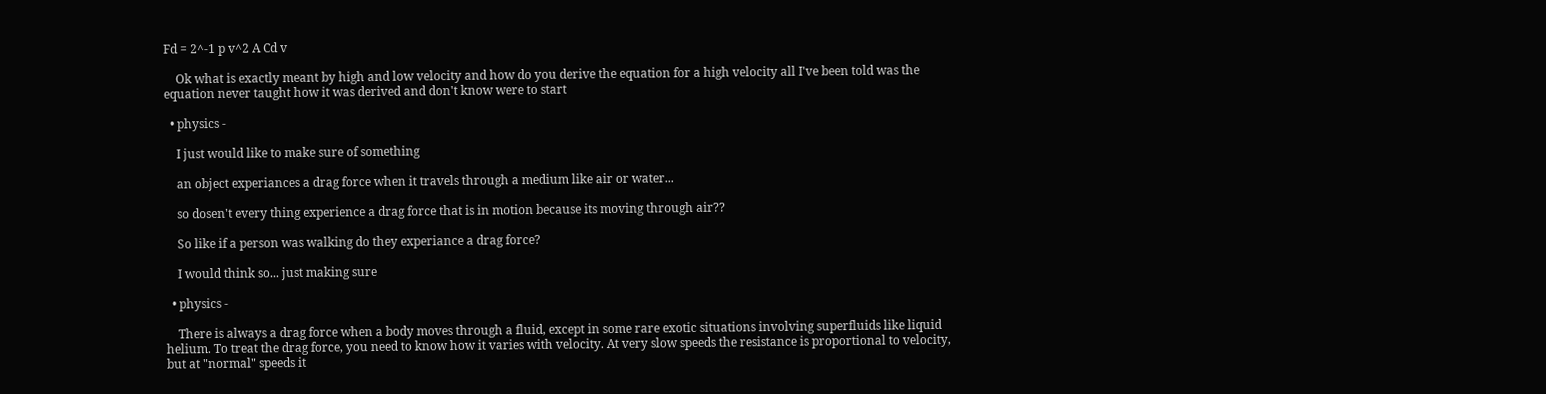Fd = 2^-1 p v^2 A Cd v

    Ok what is exactly meant by high and low velocity and how do you derive the equation for a high velocity all I've been told was the equation never taught how it was derived and don't know were to start

  • physics -

    I just would like to make sure of something

    an object experiances a drag force when it travels through a medium like air or water...

    so dosen't every thing experience a drag force that is in motion because its moving through air??

    So like if a person was walking do they experiance a drag force?

    I would think so... just making sure

  • physics -

    There is always a drag force when a body moves through a fluid, except in some rare exotic situations involving superfluids like liquid helium. To treat the drag force, you need to know how it varies with velocity. At very slow speeds the resistance is proportional to velocity, but at "normal" speeds it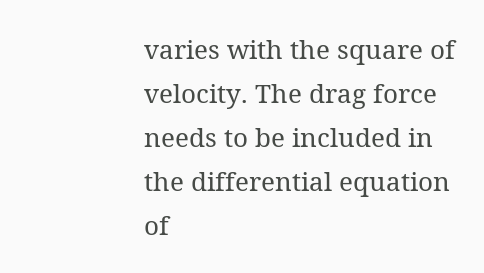varies with the square of velocity. The drag force needs to be included in the differential equation of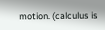motion. (calculus is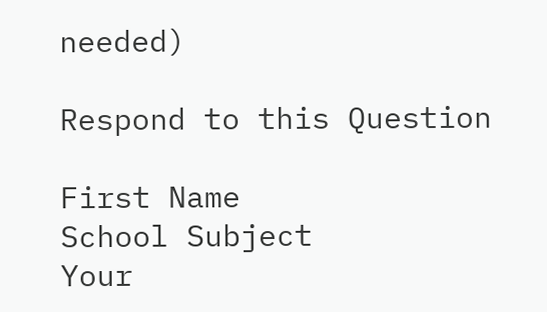needed)

Respond to this Question

First Name
School Subject
Your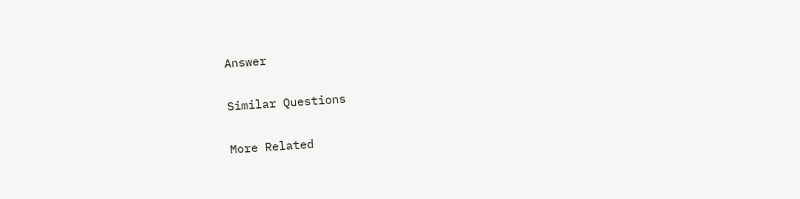Answer

Similar Questions

More Related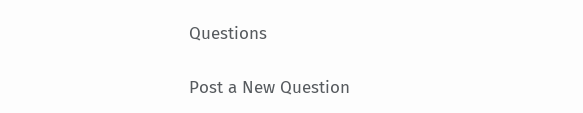Questions

Post a New Question